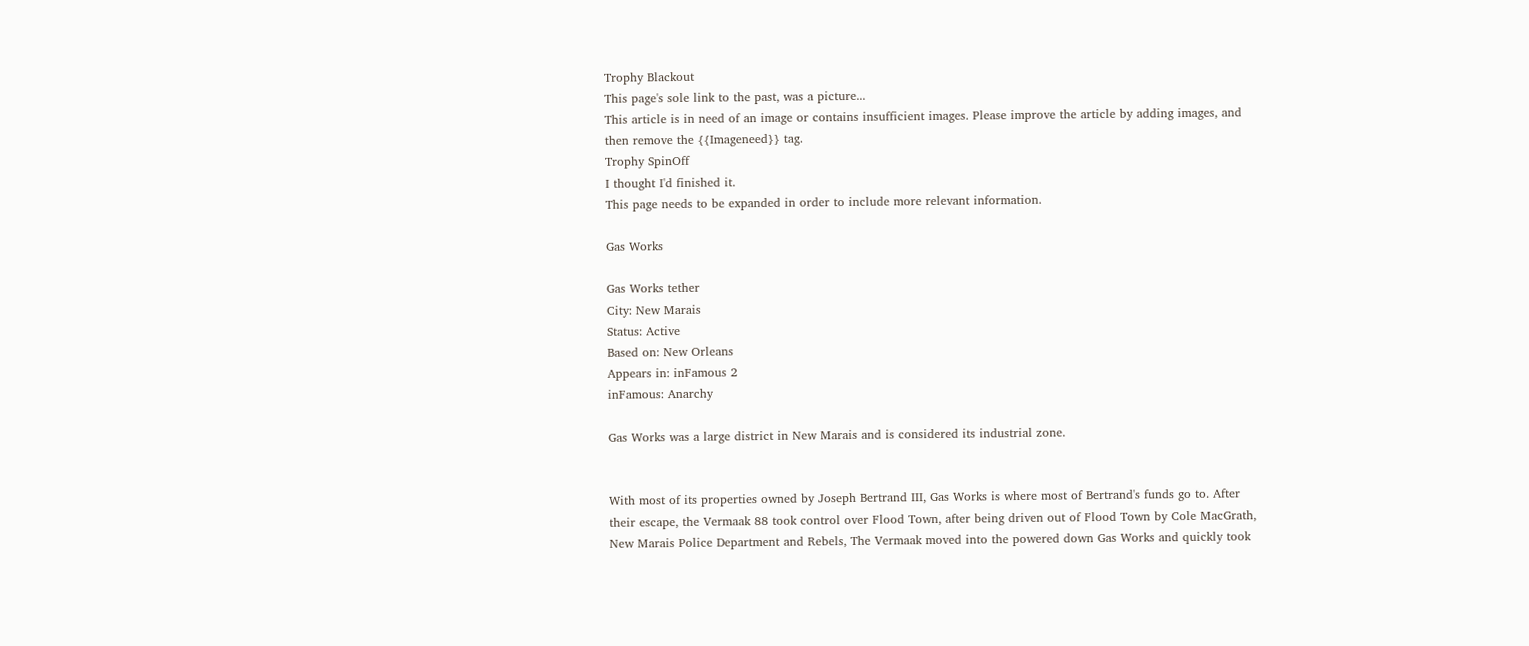Trophy Blackout
This page's sole link to the past, was a picture...
This article is in need of an image or contains insufficient images. Please improve the article by adding images, and then remove the {{Imageneed}} tag.
Trophy SpinOff
I thought I'd finished it.
This page needs to be expanded in order to include more relevant information.

Gas Works

Gas Works tether
City: New Marais
Status: Active
Based on: New Orleans
Appears in: inFamous 2
inFamous: Anarchy

Gas Works was a large district in New Marais and is considered its industrial zone.


With most of its properties owned by Joseph Bertrand III, Gas Works is where most of Bertrand's funds go to. After their escape, the Vermaak 88 took control over Flood Town, after being driven out of Flood Town by Cole MacGrath, New Marais Police Department and Rebels, The Vermaak moved into the powered down Gas Works and quickly took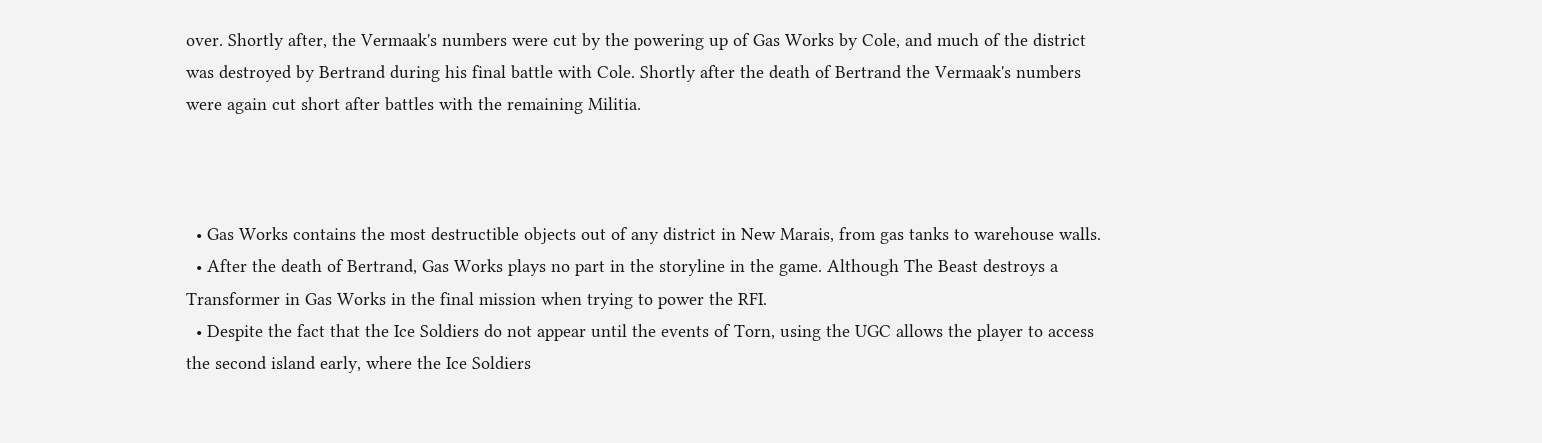over. Shortly after, the Vermaak's numbers were cut by the powering up of Gas Works by Cole, and much of the district was destroyed by Bertrand during his final battle with Cole. Shortly after the death of Bertrand the Vermaak's numbers were again cut short after battles with the remaining Militia.



  • Gas Works contains the most destructible objects out of any district in New Marais, from gas tanks to warehouse walls.
  • After the death of Bertrand, Gas Works plays no part in the storyline in the game. Although The Beast destroys a Transformer in Gas Works in the final mission when trying to power the RFI.
  • Despite the fact that the Ice Soldiers do not appear until the events of Torn, using the UGC allows the player to access the second island early, where the Ice Soldiers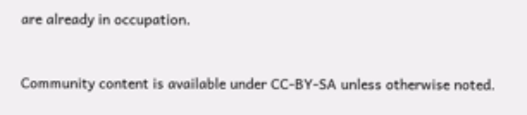are already in occupation.



Community content is available under CC-BY-SA unless otherwise noted.